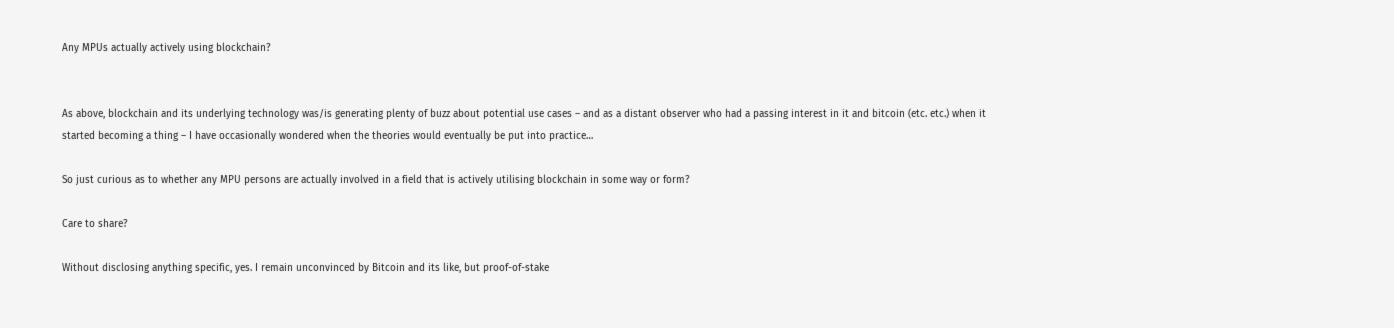Any MPUs actually actively using blockchain?


As above, blockchain and its underlying technology was/is generating plenty of buzz about potential use cases – and as a distant observer who had a passing interest in it and bitcoin (etc. etc.) when it started becoming a thing – I have occasionally wondered when the theories would eventually be put into practice…

So just curious as to whether any MPU persons are actually involved in a field that is actively utilising blockchain in some way or form?

Care to share?

Without disclosing anything specific, yes. I remain unconvinced by Bitcoin and its like, but proof-of-stake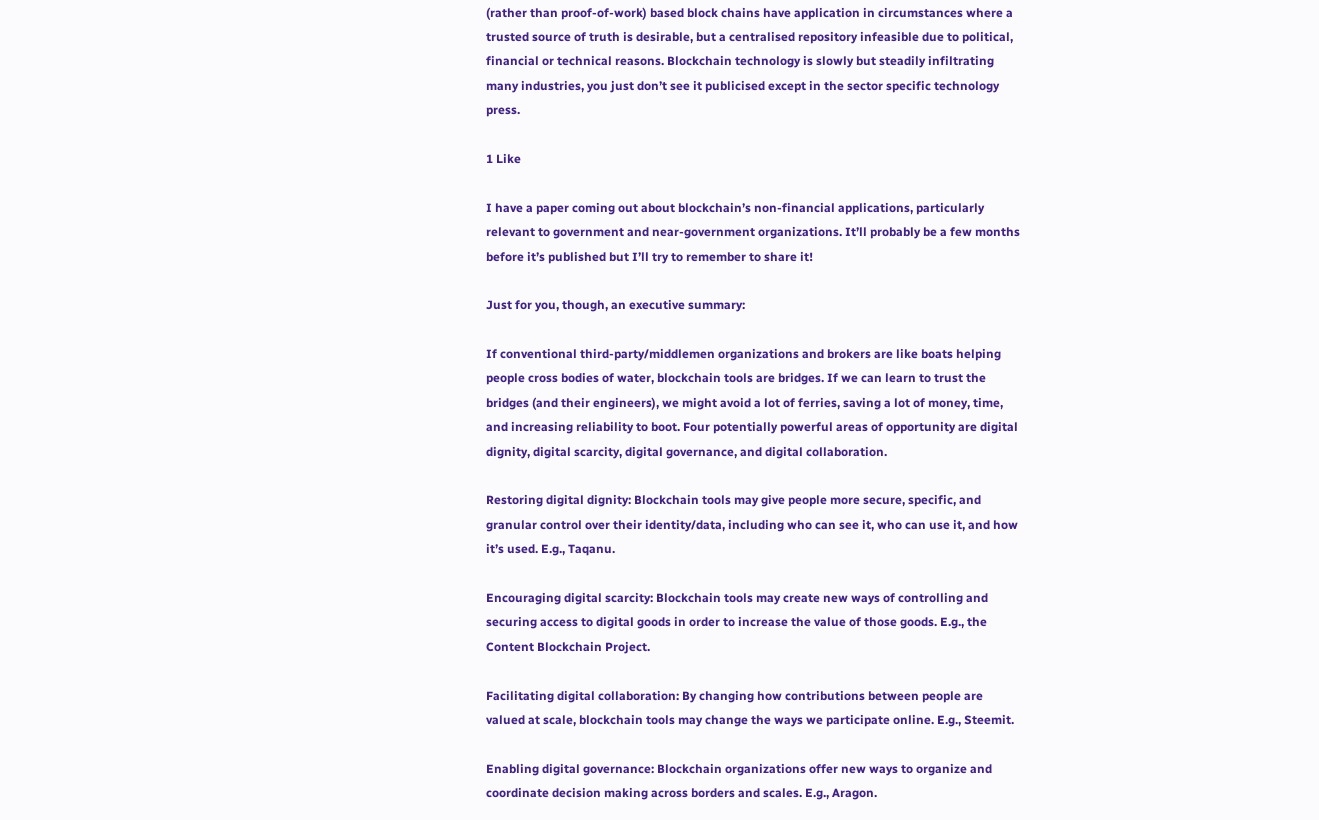(rather than proof-of-work) based block chains have application in circumstances where a trusted source of truth is desirable, but a centralised repository infeasible due to political, financial or technical reasons. Blockchain technology is slowly but steadily infiltrating many industries, you just don’t see it publicised except in the sector specific technology press.

1 Like

I have a paper coming out about blockchain’s non-financial applications, particularly relevant to government and near-government organizations. It’ll probably be a few months before it’s published but I’ll try to remember to share it!

Just for you, though, an executive summary:

If conventional third-party/middlemen organizations and brokers are like boats helping people cross bodies of water, blockchain tools are bridges. If we can learn to trust the bridges (and their engineers), we might avoid a lot of ferries, saving a lot of money, time, and increasing reliability to boot. Four potentially powerful areas of opportunity are digital dignity, digital scarcity, digital governance, and digital collaboration.

Restoring digital dignity: Blockchain tools may give people more secure, specific, and granular control over their identity/data, including who can see it, who can use it, and how it’s used. E.g., Taqanu.

Encouraging digital scarcity: Blockchain tools may create new ways of controlling and securing access to digital goods in order to increase the value of those goods. E.g., the Content Blockchain Project.

Facilitating digital collaboration: By changing how contributions between people are valued at scale, blockchain tools may change the ways we participate online. E.g., Steemit.

Enabling digital governance: Blockchain organizations offer new ways to organize and coordinate decision making across borders and scales. E.g., Aragon.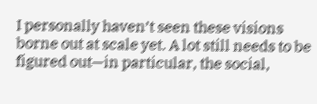I personally haven’t seen these visions borne out at scale yet. A lot still needs to be figured out—in particular, the social,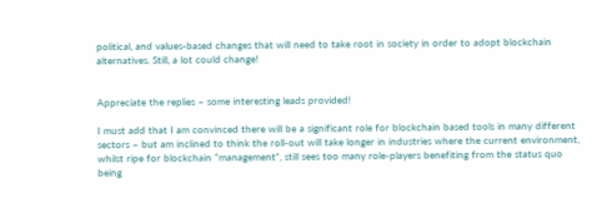political, and values-based changes that will need to take root in society in order to adopt blockchain alternatives. Still, a lot could change!


Appreciate the replies – some interesting leads provided!

I must add that I am convinced there will be a significant role for blockchain based tools in many different sectors – but am inclined to think the roll-out will take longer in industries where the current environment, whilst ripe for blockchain “management”, still sees too many role-players benefiting from the status quo being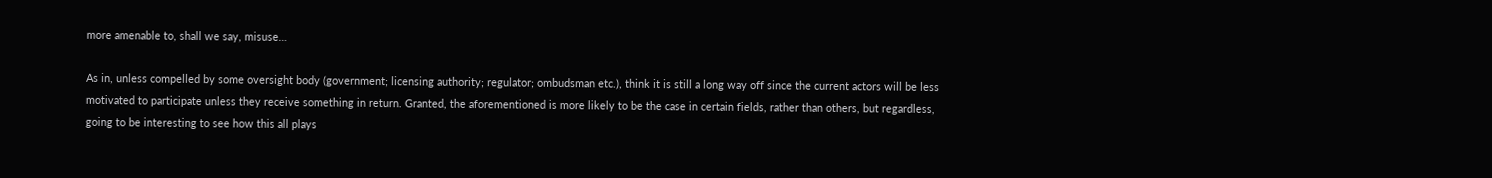more amenable to, shall we say, misuse…

As in, unless compelled by some oversight body (government; licensing authority; regulator; ombudsman etc.), think it is still a long way off since the current actors will be less motivated to participate unless they receive something in return. Granted, the aforementioned is more likely to be the case in certain fields, rather than others, but regardless, going to be interesting to see how this all plays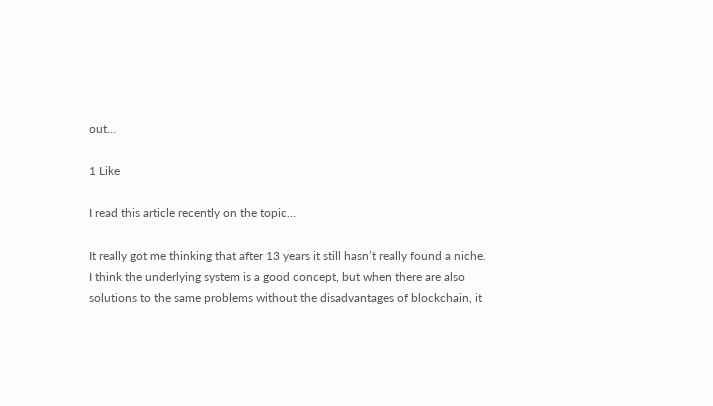out…

1 Like

I read this article recently on the topic…

It really got me thinking that after 13 years it still hasn’t really found a niche. I think the underlying system is a good concept, but when there are also solutions to the same problems without the disadvantages of blockchain, it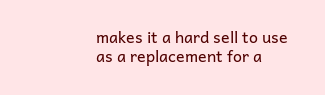makes it a hard sell to use as a replacement for a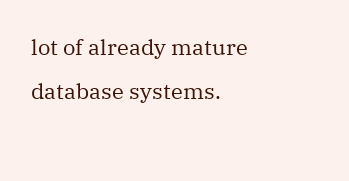lot of already mature database systems.